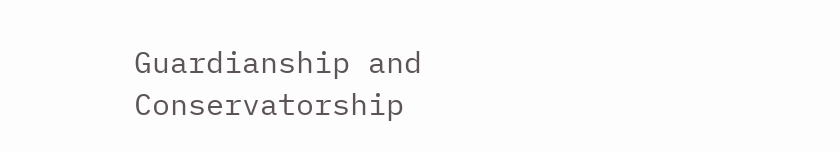Guardianship and Conservatorship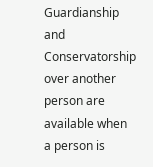Guardianship and Conservatorship over another person are available when a person is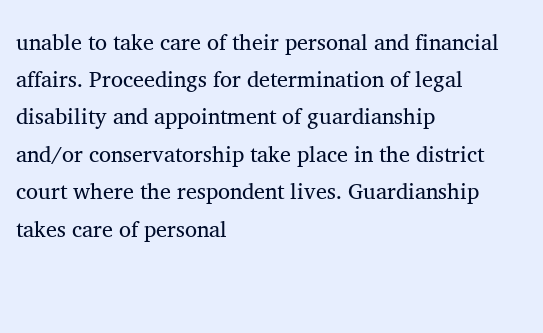unable to take care of their personal and financial affairs. Proceedings for determination of legal disability and appointment of guardianship and/or conservatorship take place in the district court where the respondent lives. Guardianship takes care of personal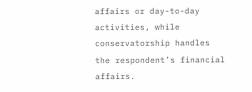affairs or day-to-day activities, while conservatorship handles the respondent’s financial affairs.